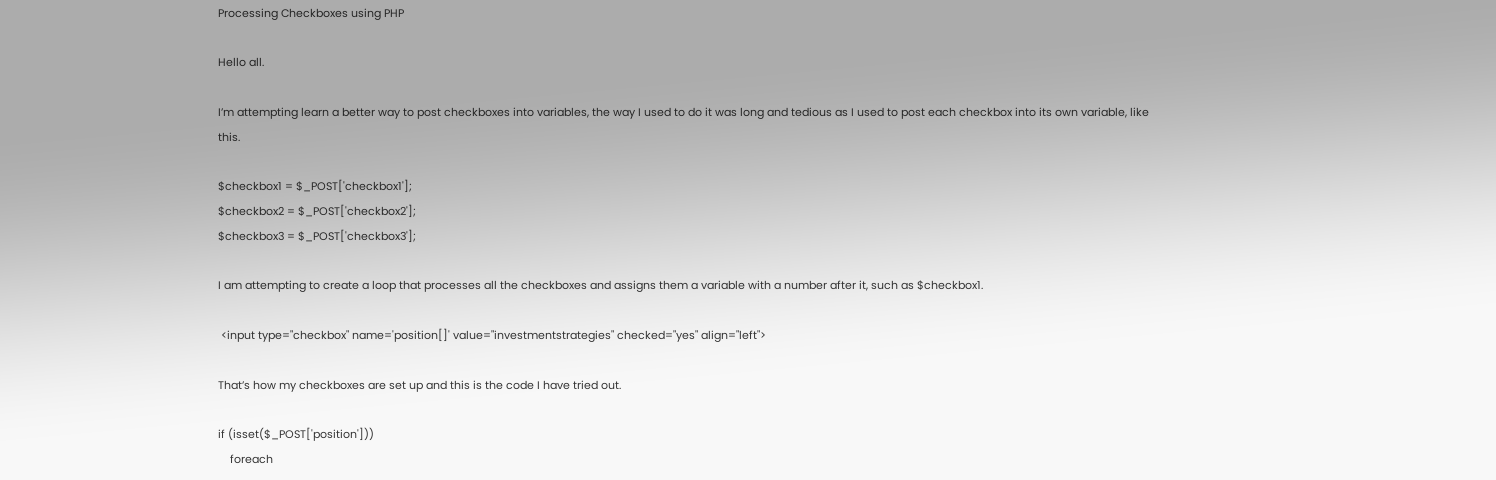Processing Checkboxes using PHP

Hello all.

I’m attempting learn a better way to post checkboxes into variables, the way I used to do it was long and tedious as I used to post each checkbox into its own variable, like this.

$checkbox1 = $_POST['checkbox1'];
$checkbox2 = $_POST['checkbox2'];
$checkbox3 = $_POST['checkbox3'];

I am attempting to create a loop that processes all the checkboxes and assigns them a variable with a number after it, such as $checkbox1.

 <input type="checkbox" name='position[]' value="investmentstrategies" checked="yes" align="left">

That’s how my checkboxes are set up and this is the code I have tried out.

if (isset($_POST['position']))
    foreach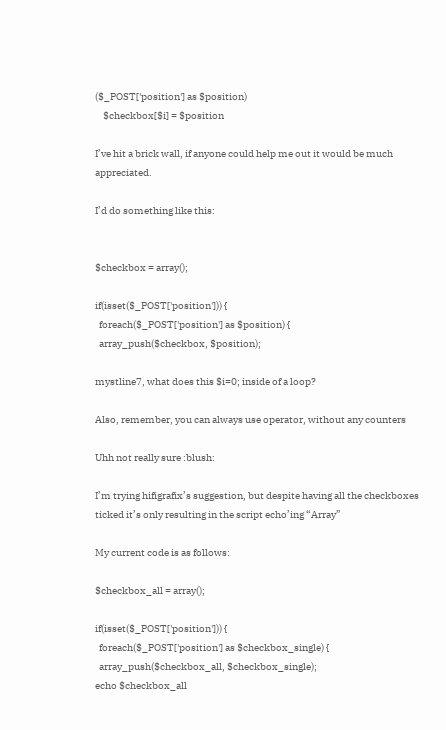($_POST['position'] as $position)
    $checkbox[$i] = $position

I’ve hit a brick wall, if anyone could help me out it would be much appreciated.

I’d do something like this:


$checkbox = array();

if(isset($_POST['position'])) {
  foreach($_POST['position'] as $position) {
  array_push($checkbox, $position);

mystline7, what does this $i=0; inside of a loop?

Also, remember, you can always use operator, without any counters

Uhh not really sure :blush:

I’m trying hifigrafix’s suggestion, but despite having all the checkboxes ticked it’s only resulting in the script echo’ing “Array”

My current code is as follows:

$checkbox_all = array();

if(isset($_POST['position'])) {
  foreach($_POST['position'] as $checkbox_single) {
  array_push($checkbox_all, $checkbox_single);
echo $checkbox_all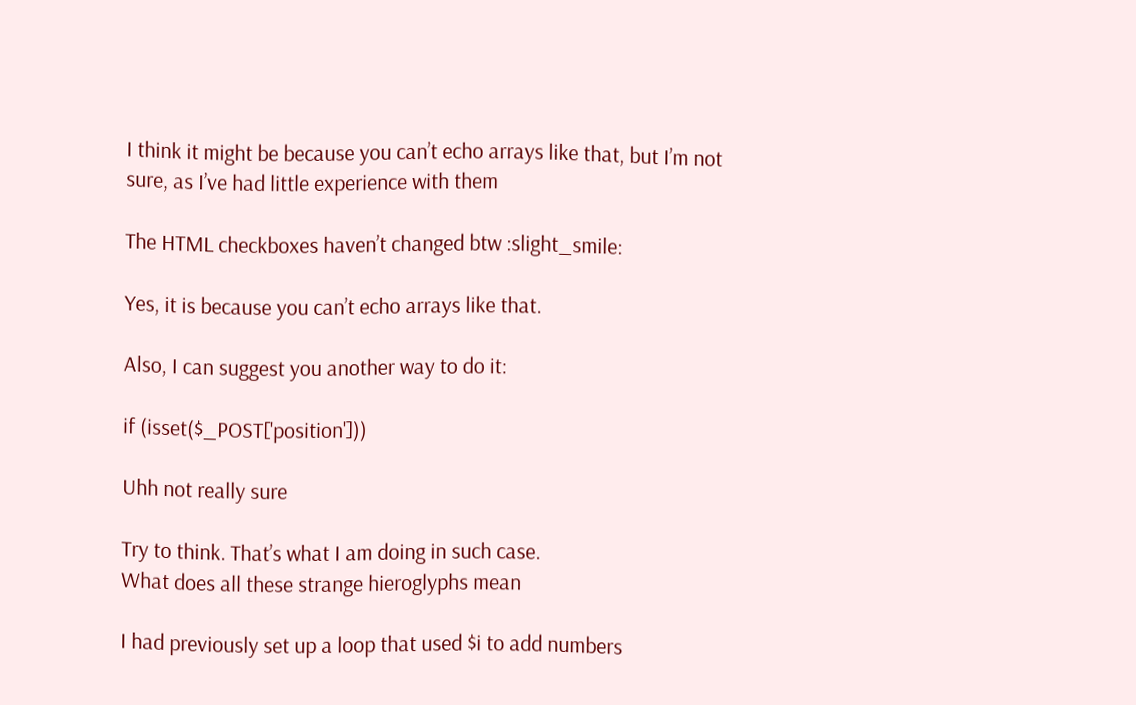I think it might be because you can’t echo arrays like that, but I’m not sure, as I’ve had little experience with them

The HTML checkboxes haven’t changed btw :slight_smile:

Yes, it is because you can’t echo arrays like that.

Also, I can suggest you another way to do it:

if (isset($_POST['position']))

Uhh not really sure

Try to think. That’s what I am doing in such case.
What does all these strange hieroglyphs mean

I had previously set up a loop that used $i to add numbers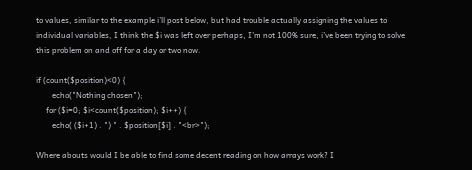to values, similar to the example i’ll post below, but had trouble actually assigning the values to individual variables, I think the $i was left over perhaps, I’m not 100% sure, i’ve been trying to solve this problem on and off for a day or two now.

if (count($position)<0) {
        echo("Nothing chosen");
     for ($i=0; $i<count($position); $i++) {
        echo( ($i+1) . ") " . $position[$i] . "<br>");

Where abouts would I be able to find some decent reading on how arrays work? I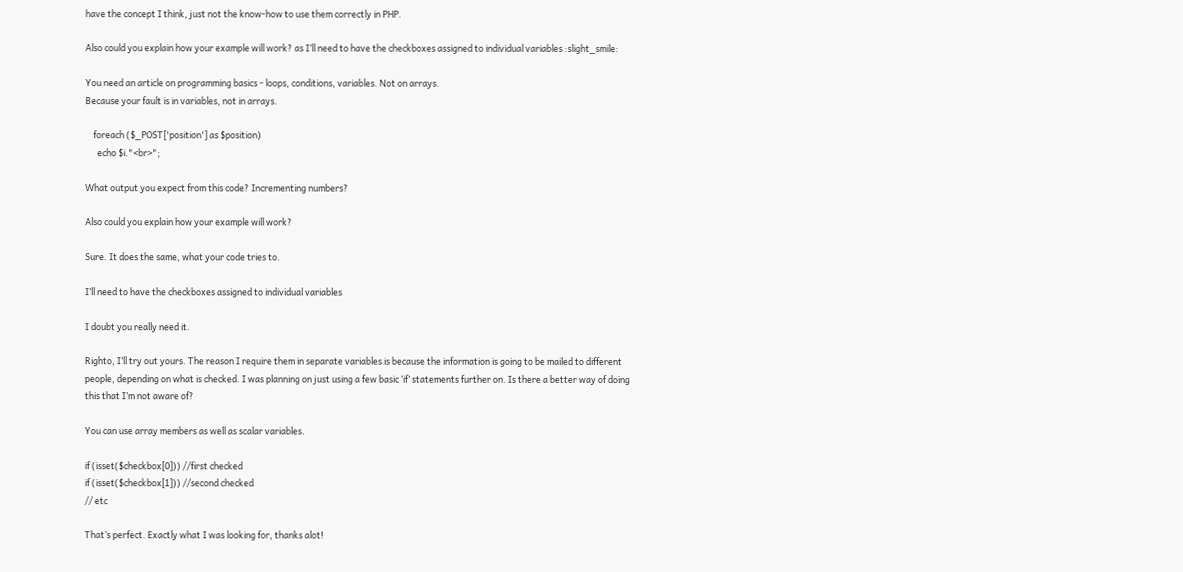have the concept I think, just not the know-how to use them correctly in PHP.

Also could you explain how your example will work? as I’ll need to have the checkboxes assigned to individual variables :slight_smile:

You need an article on programming basics - loops, conditions, variables. Not on arrays.
Because your fault is in variables, not in arrays.

    foreach ($_POST['position'] as $position)
      echo $i."<br>";

What output you expect from this code? Incrementing numbers?

Also could you explain how your example will work?

Sure. It does the same, what your code tries to.

I’ll need to have the checkboxes assigned to individual variables

I doubt you really need it.

Righto, I’ll try out yours. The reason I require them in separate variables is because the information is going to be mailed to different people, depending on what is checked. I was planning on just using a few basic ‘if’ statements further on. Is there a better way of doing this that I’m not aware of?

You can use array members as well as scalar variables.

if (isset($checkbox[0])) //first checked
if (isset($checkbox[1])) //second checked
// etc

That’s perfect. Exactly what I was looking for, thanks alot!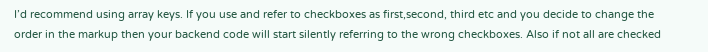I’d recommend using array keys. If you use and refer to checkboxes as first,second, third etc and you decide to change the order in the markup then your backend code will start silently referring to the wrong checkboxes. Also if not all are checked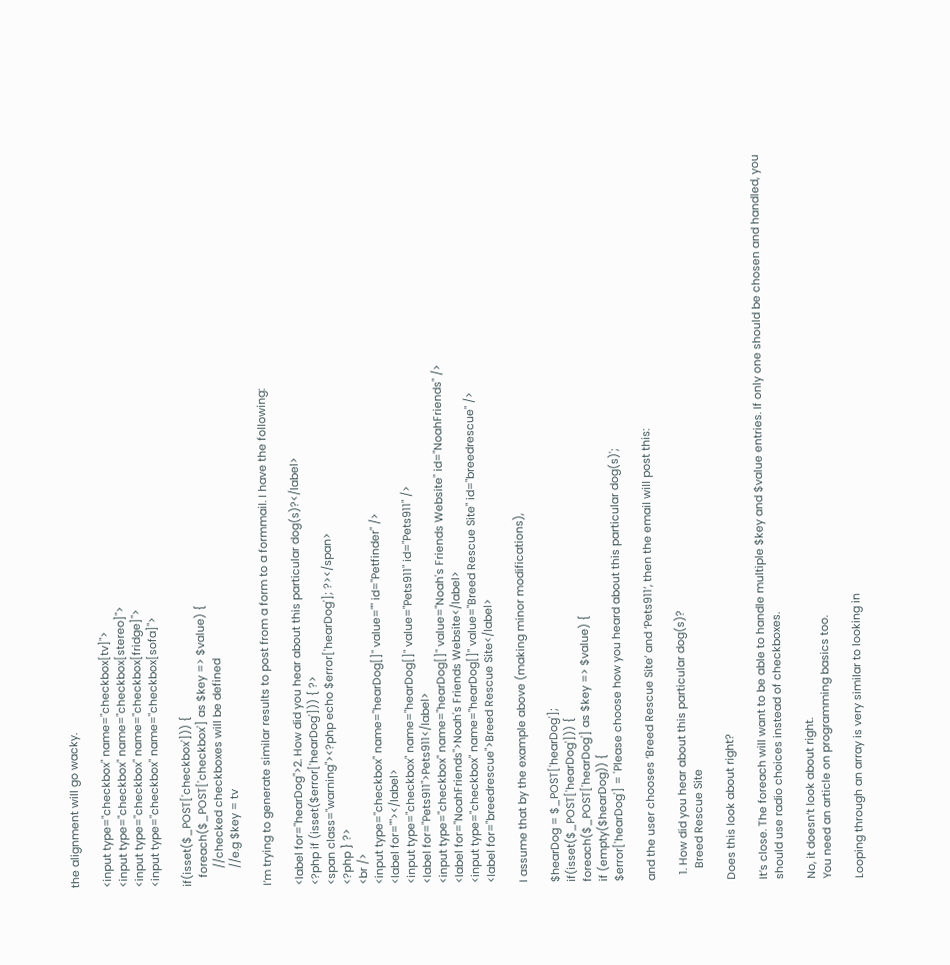the alignment will go wacky.

<input type="checkbox" name="checkbox[tv]">
<input type="checkbox" name="checkbox[stereo]">
<input type="checkbox" name="checkbox[fridge]">
<input type="checkbox" name="checkbox[sofa]">

if(isset($_POST['checkbox'])) {
   foreach($_POST['checkbox'] as $key => $value) {
      //checked checkboxes will be defined
      //e.g $key = tv

I’m trying to generate similar results to post from a form to a formmail. I have the following:

<label for="hearDog">2. How did you hear about this particular dog(s)?</label>
<?php if (isset($error['hearDog'])) { ?>
<span class="warning"><?php echo $error['hearDog']; ?></span>
<?php } ?>
<br />
<input type="checkbox" name="hearDog[]" value="" id="Petfinder" />
<label for=""></label>
<input type="checkbox" name="hearDog[]" value="Pets911" id="Pets911" />
<label for="Pets911">Pets911</label>
<input type="checkbox" name="hearDog[]" value="Noah's Friends Website" id="NoahFriends" />
<label for="NoahFriends">Noah's Friends Website</label>
<input type="checkbox" name="hearDog[]" value="Breed Rescue Site" id="breedrescue" />
<label for="breedrescue">Breed Rescue Site</label>

I assume that by the example above (making minor modifications),

$hearDog = $_POST['hearDog'];
if(isset($_POST['hearDog'])) {
foreach($_POST['hearDog'] as $key => $value) {
if (empty($hearDog)) {
$error['hearDog'] = 'Please choose how you heard about this particular dog(s)';

and the user chooses ‘Breed Rescue Site’ and ‘Pets911’, then the email will post this:

  1. How did you hear about this particular dog(s)?
    Breed Rescue Site

Does this look about right?

It’s close. The foreach will want to be able to handle multiple $key and $value entries. If only one should be chosen and handled, you should use radio choices instead of checkboxes.

No, it doesn’t look about right.
You need an article on programming basics too.

Looping through an array is very similar to looking in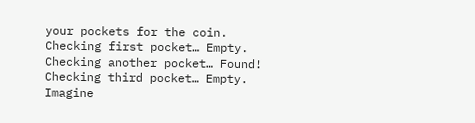your pockets for the coin.
Checking first pocket… Empty.
Checking another pocket… Found!
Checking third pocket… Empty.
Imagine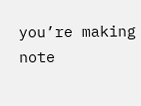you’re making note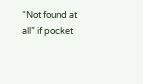“Not found at all” if pocket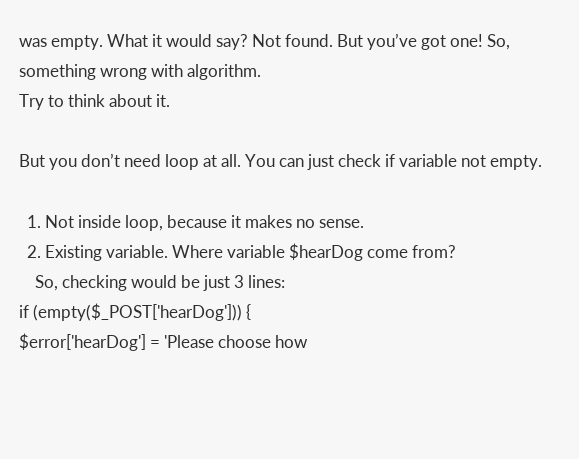was empty. What it would say? Not found. But you’ve got one! So, something wrong with algorithm.
Try to think about it.

But you don’t need loop at all. You can just check if variable not empty.

  1. Not inside loop, because it makes no sense.
  2. Existing variable. Where variable $hearDog come from?
    So, checking would be just 3 lines:
if (empty($_POST['hearDog'])) {
$error['hearDog'] = 'Please choose how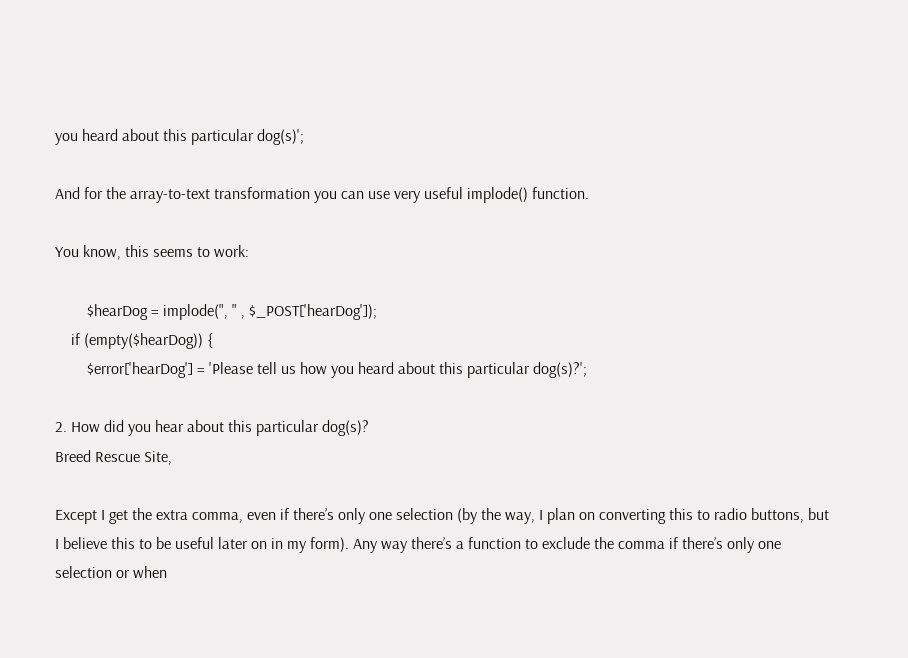you heard about this particular dog(s)';

And for the array-to-text transformation you can use very useful implode() function.

You know, this seems to work:

        $hearDog = implode(", " , $_POST['hearDog']);
    if (empty($hearDog)) {
        $error['hearDog'] = 'Please tell us how you heard about this particular dog(s)?';

2. How did you hear about this particular dog(s)?
Breed Rescue Site,

Except I get the extra comma, even if there’s only one selection (by the way, I plan on converting this to radio buttons, but I believe this to be useful later on in my form). Any way there’s a function to exclude the comma if there’s only one selection or when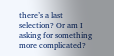there’s a last selection? Or am I asking for something more complicated?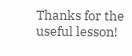Thanks for the useful lesson!